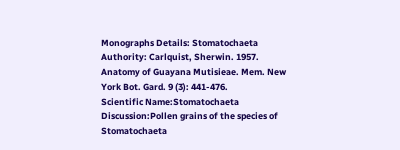Monographs Details: Stomatochaeta
Authority: Carlquist, Sherwin. 1957. Anatomy of Guayana Mutisieae. Mem. New York Bot. Gard. 9 (3): 441-476.
Scientific Name:Stomatochaeta
Discussion:Pollen grains of the species of Stomatochaeta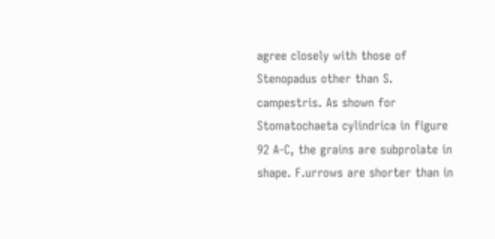agree closely with those of Stenopadus other than S. campestris. As shown for Stomatochaeta cylindrica in figure 92 A-C, the grains are subprolate in shape. F.urrows are shorter than in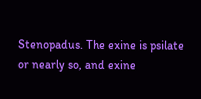Stenopadus. The exine is psilate or nearly so, and exine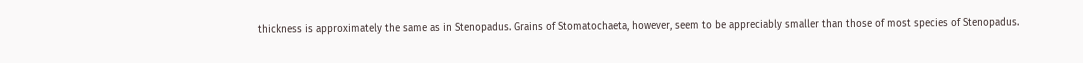thickness is approximately the same as in Stenopadus. Grains of Stomatochaeta, however, seem to be appreciably smaller than those of most species of Stenopadus.